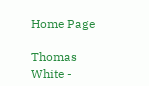Home Page

Thomas White -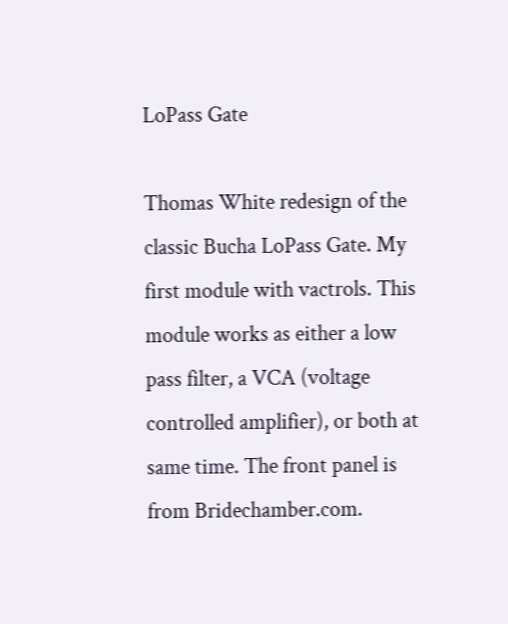LoPass Gate

Thomas White redesign of the classic Bucha LoPass Gate. My first module with vactrols. This module works as either a low pass filter, a VCA (voltage controlled amplifier), or both at same time. The front panel is from Bridechamber.com.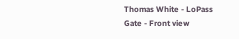Thomas White - LoPass Gate - Front view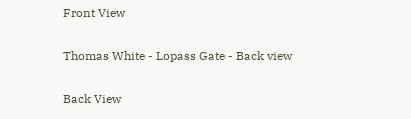Front View

Thomas White - Lopass Gate - Back view

Back View